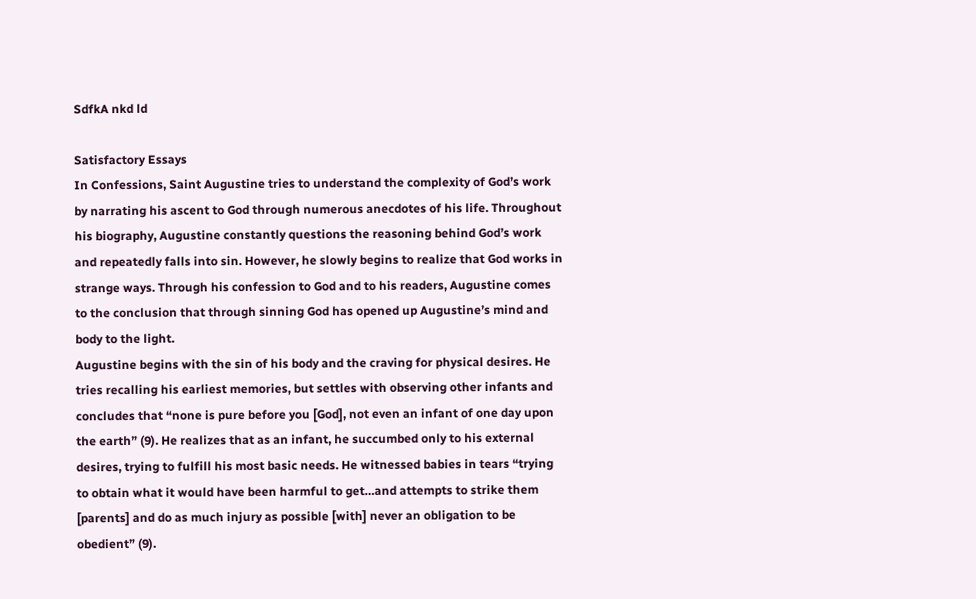SdfkA nkd ld

Satisfactory Essays
In Confessions, Saint Augustine tries to understand the complexity of God’s work by narrating his ascent to God through numerous anecdotes of his life. Throughout his biography, Augustine constantly questions the reasoning behind God’s work and repeatedly falls into sin. However, he slowly begins to realize that God works in strange ways. Through his confession to God and to his readers, Augustine comes to the conclusion that through sinning God has opened up Augustine’s mind and body to the light.
Augustine begins with the sin of his body and the craving for physical desires. He tries recalling his earliest memories, but settles with observing other infants and concludes that “none is pure before you [God], not even an infant of one day upon the earth” (9). He realizes that as an infant, he succumbed only to his external desires, trying to fulfill his most basic needs. He witnessed babies in tears “trying to obtain what it would have been harmful to get…and attempts to strike them [parents] and do as much injury as possible [with] never an obligation to be obedient” (9).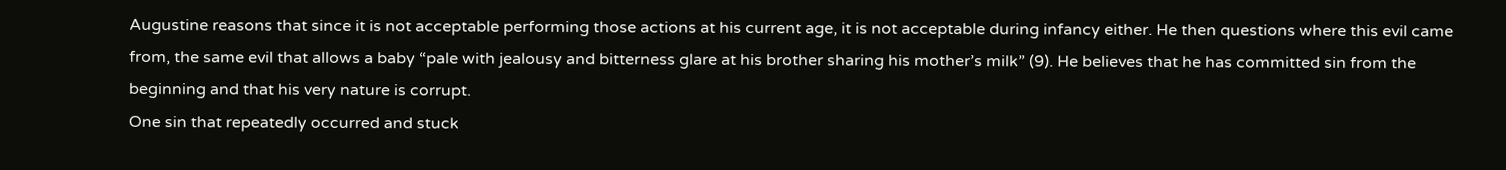Augustine reasons that since it is not acceptable performing those actions at his current age, it is not acceptable during infancy either. He then questions where this evil came from, the same evil that allows a baby “pale with jealousy and bitterness glare at his brother sharing his mother’s milk” (9). He believes that he has committed sin from the beginning and that his very nature is corrupt.
One sin that repeatedly occurred and stuck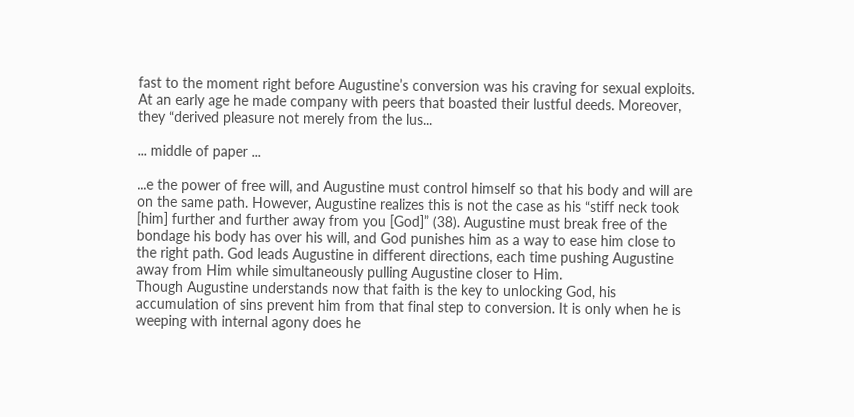fast to the moment right before Augustine’s conversion was his craving for sexual exploits. At an early age he made company with peers that boasted their lustful deeds. Moreover, they “derived pleasure not merely from the lus...

... middle of paper ...

...e the power of free will, and Augustine must control himself so that his body and will are on the same path. However, Augustine realizes this is not the case as his “stiff neck took [him] further and further away from you [God]” (38). Augustine must break free of the bondage his body has over his will, and God punishes him as a way to ease him close to the right path. God leads Augustine in different directions, each time pushing Augustine away from Him while simultaneously pulling Augustine closer to Him.
Though Augustine understands now that faith is the key to unlocking God, his accumulation of sins prevent him from that final step to conversion. It is only when he is weeping with internal agony does he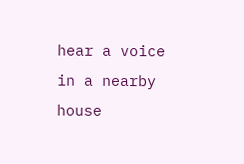hear a voice in a nearby house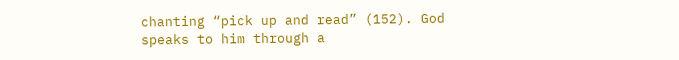chanting “pick up and read” (152). God speaks to him through a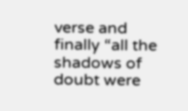verse and finally “all the shadows of doubt were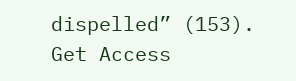dispelled” (153).
Get Access